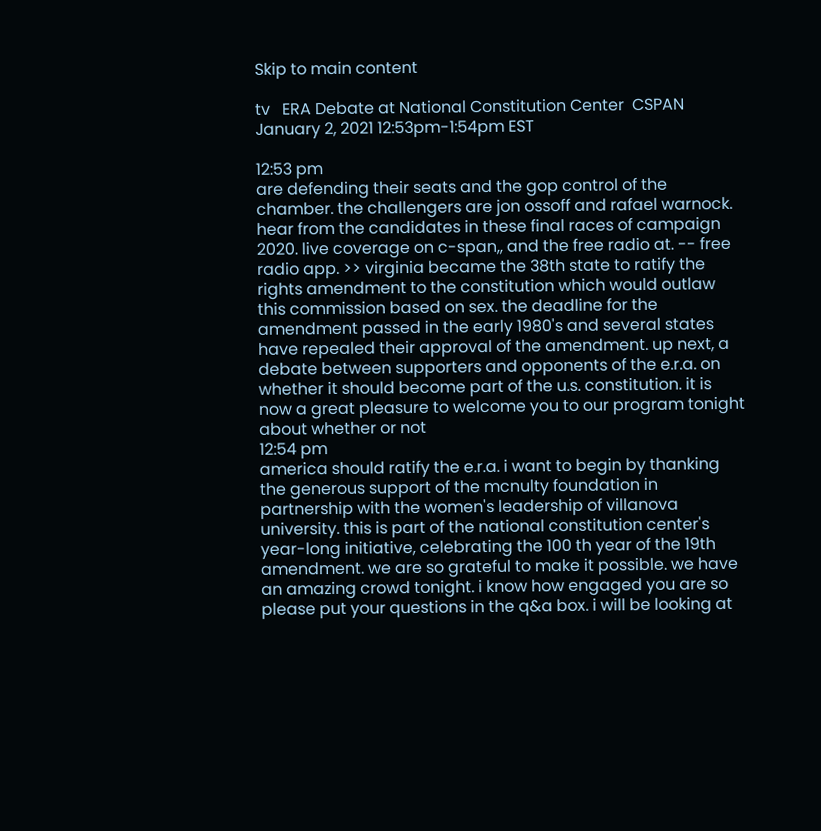Skip to main content

tv   ERA Debate at National Constitution Center  CSPAN  January 2, 2021 12:53pm-1:54pm EST

12:53 pm
are defending their seats and the gop control of the chamber. the challengers are jon ossoff and rafael warnock. hear from the candidates in these final races of campaign 2020. live coverage on c-span,, and the free radio at. -- free radio app. >> virginia became the 38th state to ratify the rights amendment to the constitution which would outlaw this commission based on sex. the deadline for the amendment passed in the early 1980's and several states have repealed their approval of the amendment. up next, a debate between supporters and opponents of the e.r.a. on whether it should become part of the u.s. constitution. it is now a great pleasure to welcome you to our program tonight about whether or not
12:54 pm
america should ratify the e.r.a. i want to begin by thanking the generous support of the mcnulty foundation in partnership with the women's leadership of villanova university. this is part of the national constitution center's year-long initiative, celebrating the 100 th year of the 19th amendment. we are so grateful to make it possible. we have an amazing crowd tonight. i know how engaged you are so please put your questions in the q&a box. i will be looking at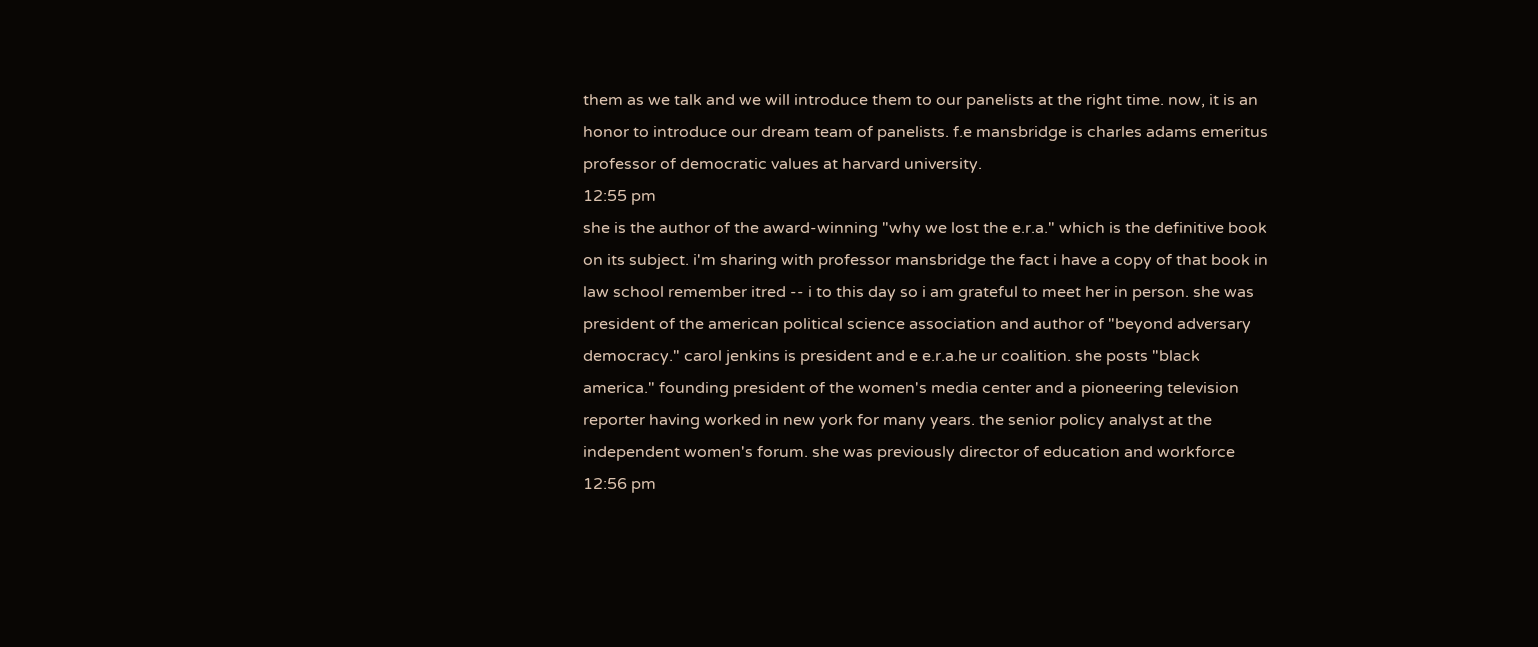them as we talk and we will introduce them to our panelists at the right time. now, it is an honor to introduce our dream team of panelists. f.e mansbridge is charles adams emeritus professor of democratic values at harvard university.
12:55 pm
she is the author of the award-winning "why we lost the e.r.a." which is the definitive book on its subject. i'm sharing with professor mansbridge the fact i have a copy of that book in law school remember itred -- i to this day so i am grateful to meet her in person. she was president of the american political science association and author of "beyond adversary democracy." carol jenkins is president and e e.r.a.he ur coalition. she posts "black america." founding president of the women's media center and a pioneering television reporter having worked in new york for many years. the senior policy analyst at the independent women's forum. she was previously director of education and workforce
12:56 pm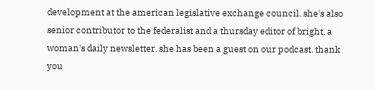development at the american legislative exchange council. she's also senior contributor to the federalist and a thursday editor of bright, a woman's daily newsletter. she has been a guest on our podcast. thank you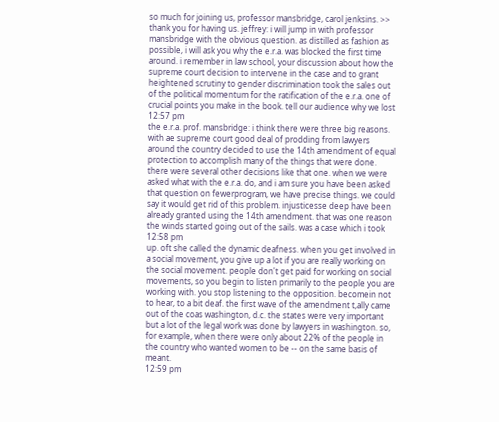so much for joining us, professor mansbridge, carol jenksins. >> thank you for having us. jeffrey: i will jump in with professor mansbridge with the obvious question. as distilled as fashion as possible, i will ask you why the e.r.a. was blocked the first time around. i remember in law school, your discussion about how the supreme court decision to intervene in the case and to grant heightened scrutiny to gender discrimination took the sales out of the political momentum for the ratification of the e.r.a. one of crucial points you make in the book. tell our audience why we lost
12:57 pm
the e.r.a. prof. mansbridge: i think there were three big reasons. with ae supreme court good deal of prodding from lawyers around the country decided to use the 14th amendment of equal protection to accomplish many of the things that were done. there were several other decisions like that one. when we were asked what with the e.r.a. do, and i am sure you have been asked that question on fewerprogram, we have precise things. we could say it would get rid of this problem. injusticesse deep have been already granted using the 14th amendment. that was one reason the winds started going out of the sails. was a case which i took
12:58 pm
up. oft she called the dynamic deafness. when you get involved in a social movement, you give up a lot if you are really working on the social movement. people don't get paid for working on social movements, so you begin to listen primarily to the people you are working with. you stop listening to the opposition. becomein not to hear, to a bit deaf. the first wave of the amendment t,ally came out of the coas washington, d.c. the states were very important but a lot of the legal work was done by lawyers in washington. so, for example, when there were only about 22% of the people in the country who wanted women to be -- on the same basis of meant.
12:59 pm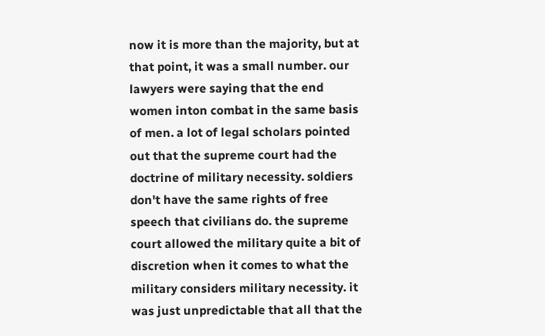now it is more than the majority, but at that point, it was a small number. our lawyers were saying that the end women inton combat in the same basis of men. a lot of legal scholars pointed out that the supreme court had the doctrine of military necessity. soldiers don't have the same rights of free speech that civilians do. the supreme court allowed the military quite a bit of discretion when it comes to what the military considers military necessity. it was just unpredictable that all that the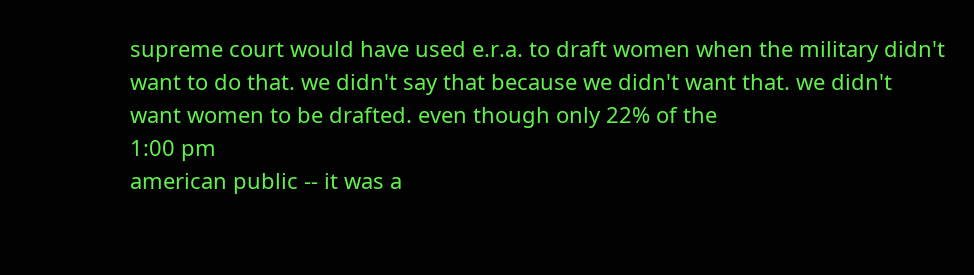supreme court would have used e.r.a. to draft women when the military didn't want to do that. we didn't say that because we didn't want that. we didn't want women to be drafted. even though only 22% of the
1:00 pm
american public -- it was a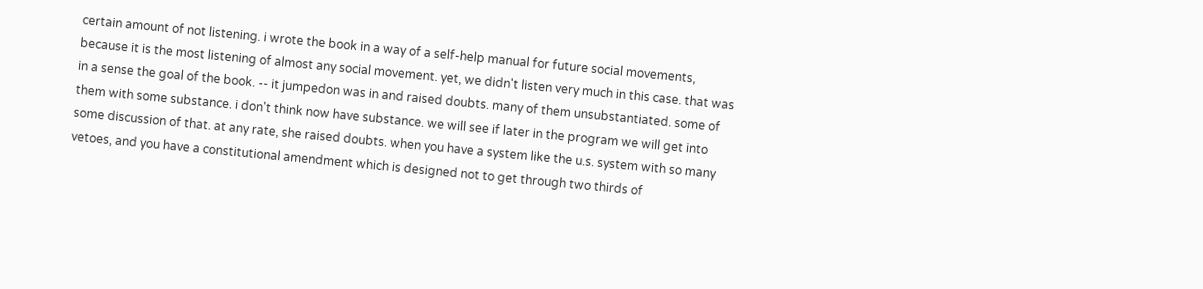certain amount of not listening. i wrote the book in a way of a self-help manual for future social movements, because it is the most listening of almost any social movement. yet, we didn't listen very much in this case. that was in a sense the goal of the book. -- it jumpedon was in and raised doubts. many of them unsubstantiated. some of them with some substance. i don't think now have substance. we will see if later in the program we will get into some discussion of that. at any rate, she raised doubts. when you have a system like the u.s. system with so many vetoes, and you have a constitutional amendment which is designed not to get through two thirds of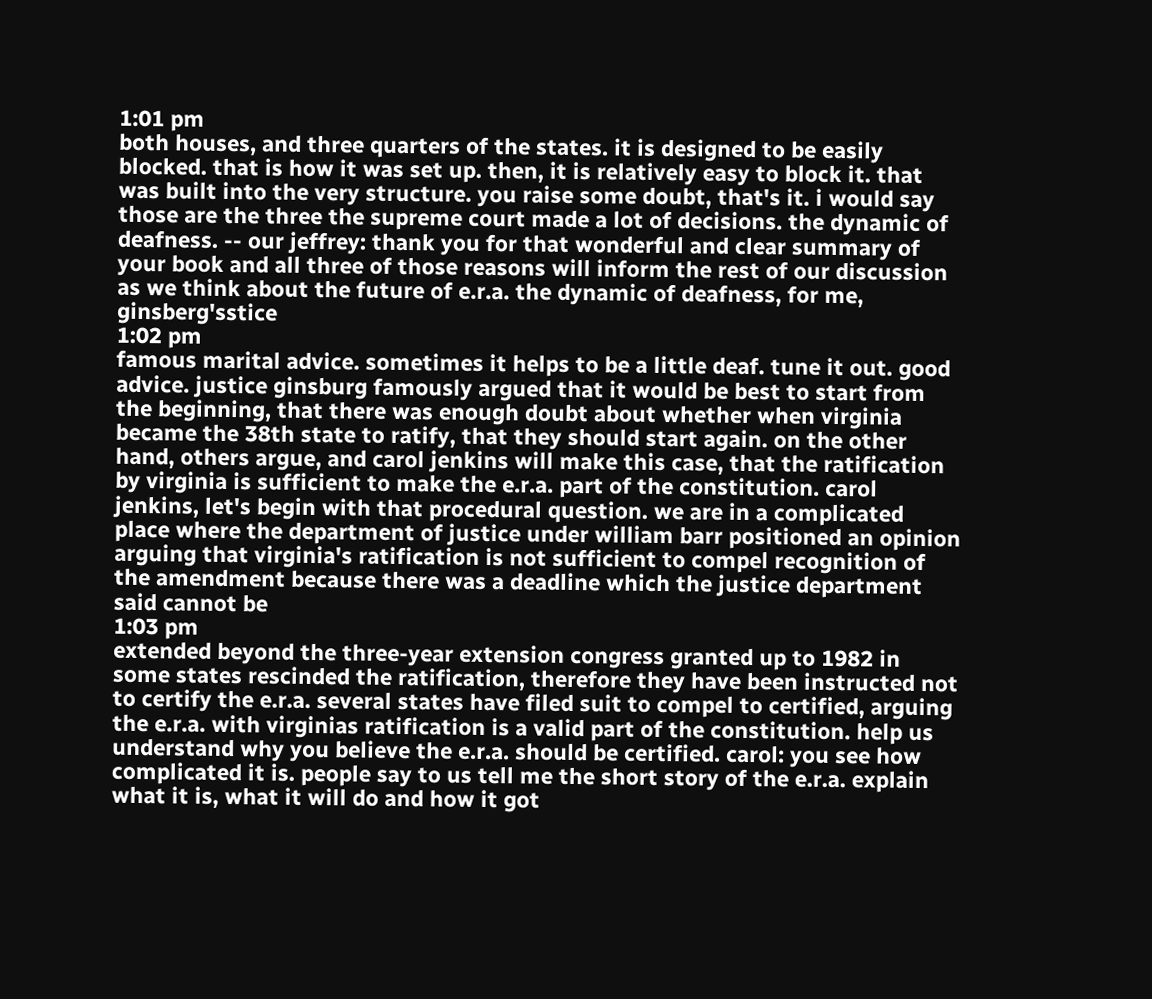1:01 pm
both houses, and three quarters of the states. it is designed to be easily blocked. that is how it was set up. then, it is relatively easy to block it. that was built into the very structure. you raise some doubt, that's it. i would say those are the three the supreme court made a lot of decisions. the dynamic of deafness. -- our jeffrey: thank you for that wonderful and clear summary of your book and all three of those reasons will inform the rest of our discussion as we think about the future of e.r.a. the dynamic of deafness, for me, ginsberg'sstice
1:02 pm
famous marital advice. sometimes it helps to be a little deaf. tune it out. good advice. justice ginsburg famously argued that it would be best to start from the beginning, that there was enough doubt about whether when virginia became the 38th state to ratify, that they should start again. on the other hand, others argue, and carol jenkins will make this case, that the ratification by virginia is sufficient to make the e.r.a. part of the constitution. carol jenkins, let's begin with that procedural question. we are in a complicated place where the department of justice under william barr positioned an opinion arguing that virginia's ratification is not sufficient to compel recognition of the amendment because there was a deadline which the justice department said cannot be
1:03 pm
extended beyond the three-year extension congress granted up to 1982 in some states rescinded the ratification, therefore they have been instructed not to certify the e.r.a. several states have filed suit to compel to certified, arguing the e.r.a. with virginias ratification is a valid part of the constitution. help us understand why you believe the e.r.a. should be certified. carol: you see how complicated it is. people say to us tell me the short story of the e.r.a. explain what it is, what it will do and how it got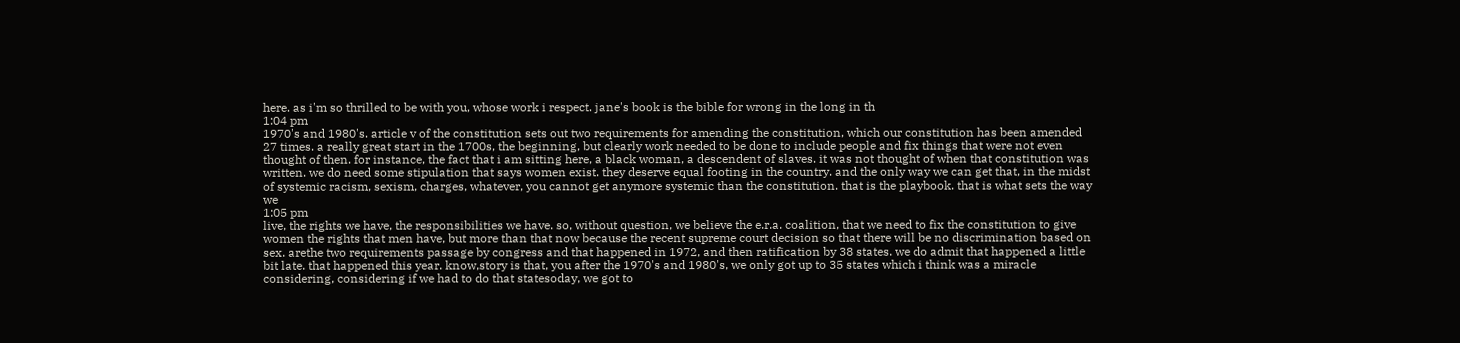here. as i'm so thrilled to be with you, whose work i respect. jane's book is the bible for wrong in the long in th
1:04 pm
1970's and 1980's. article v of the constitution sets out two requirements for amending the constitution, which our constitution has been amended 27 times. a really great start in the 1700s, the beginning, but clearly work needed to be done to include people and fix things that were not even thought of then. for instance, the fact that i am sitting here, a black woman, a descendent of slaves. it was not thought of when that constitution was written. we do need some stipulation that says women exist. they deserve equal footing in the country. and the only way we can get that, in the midst of systemic racism, sexism, charges, whatever, you cannot get anymore systemic than the constitution. that is the playbook. that is what sets the way we
1:05 pm
live, the rights we have, the responsibilities we have. so, without question, we believe the e.r.a. coalition, that we need to fix the constitution to give women the rights that men have, but more than that now because the recent supreme court decision so that there will be no discrimination based on sex. arethe two requirements passage by congress and that happened in 1972, and then ratification by 38 states. we do admit that happened a little bit late. that happened this year. know,story is that, you after the 1970's and 1980's, we only got up to 35 states which i think was a miracle considering, considering if we had to do that statesoday, we got to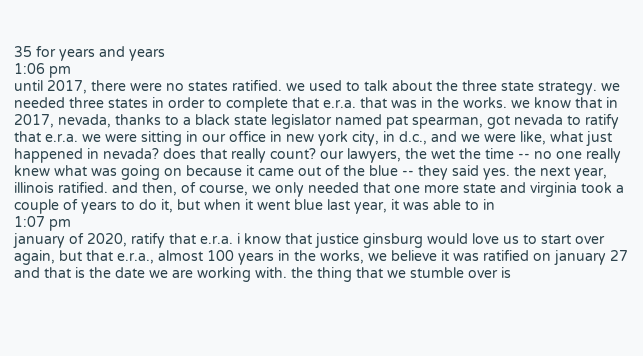35 for years and years
1:06 pm
until 2017, there were no states ratified. we used to talk about the three state strategy. we needed three states in order to complete that e.r.a. that was in the works. we know that in 2017, nevada, thanks to a black state legislator named pat spearman, got nevada to ratify that e.r.a. we were sitting in our office in new york city, in d.c., and we were like, what just happened in nevada? does that really count? our lawyers, the wet the time -- no one really knew what was going on because it came out of the blue -- they said yes. the next year, illinois ratified. and then, of course, we only needed that one more state and virginia took a couple of years to do it, but when it went blue last year, it was able to in
1:07 pm
january of 2020, ratify that e.r.a. i know that justice ginsburg would love us to start over again, but that e.r.a., almost 100 years in the works, we believe it was ratified on january 27 and that is the date we are working with. the thing that we stumble over is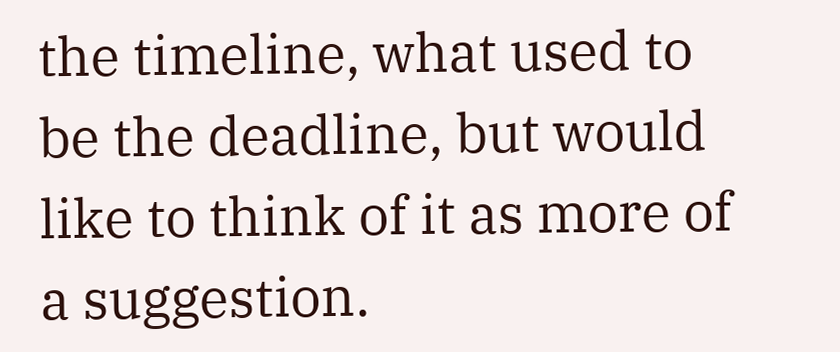the timeline, what used to be the deadline, but would like to think of it as more of a suggestion.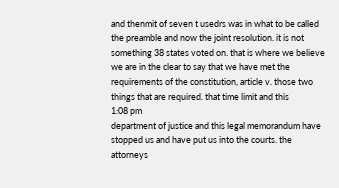and thenmit of seven t usedrs was in what to be called the preamble and now the joint resolution. it is not something 38 states voted on. that is where we believe we are in the clear to say that we have met the requirements of the constitution, article v. those two things that are required. that time limit and this
1:08 pm
department of justice and this legal memorandum have stopped us and have put us into the courts. the attorneys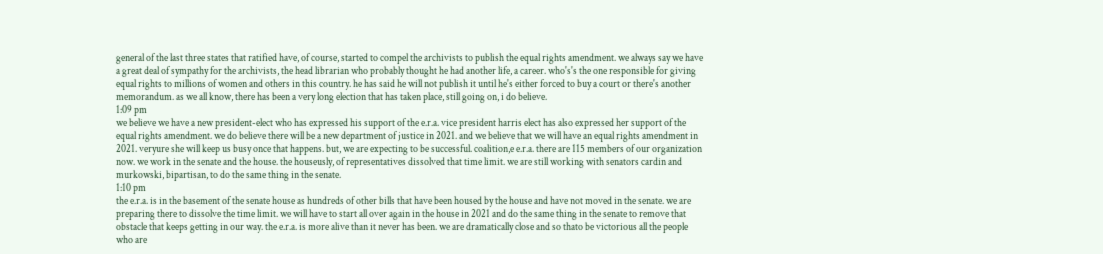general of the last three states that ratified have, of course, started to compel the archivists to publish the equal rights amendment. we always say we have a great deal of sympathy for the archivists, the head librarian who probably thought he had another life, a career. who's's the one responsible for giving equal rights to millions of women and others in this country. he has said he will not publish it until he's either forced to buy a court or there's another memorandum. as we all know, there has been a very long election that has taken place, still going on, i do believe.
1:09 pm
we believe we have a new president-elect who has expressed his support of the e.r.a. vice president harris elect has also expressed her support of the equal rights amendment. we do believe there will be a new department of justice in 2021. and we believe that we will have an equal rights amendment in 2021. veryure she will keep us busy once that happens. but, we are expecting to be successful. coalition,e e.r.a. there are 115 members of our organization now. we work in the senate and the house. the houseusly, of representatives dissolved that time limit. we are still working with senators cardin and murkowski, bipartisan, to do the same thing in the senate.
1:10 pm
the e.r.a. is in the basement of the senate house as hundreds of other bills that have been housed by the house and have not moved in the senate. we are preparing there to dissolve the time limit. we will have to start all over again in the house in 2021 and do the same thing in the senate to remove that obstacle that keeps getting in our way. the e.r.a. is more alive than it never has been. we are dramatically close and so thato be victorious all the people who are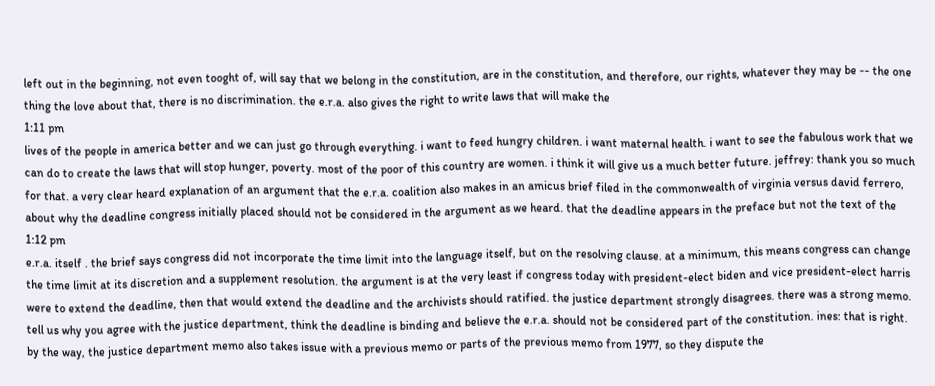left out in the beginning, not even tooght of, will say that we belong in the constitution, are in the constitution, and therefore, our rights, whatever they may be -- the one thing the love about that, there is no discrimination. the e.r.a. also gives the right to write laws that will make the
1:11 pm
lives of the people in america better and we can just go through everything. i want to feed hungry children. i want maternal health. i want to see the fabulous work that we can do to create the laws that will stop hunger, poverty. most of the poor of this country are women. i think it will give us a much better future. jeffrey: thank you so much for that. a very clear heard explanation of an argument that the e.r.a. coalition also makes in an amicus brief filed in the commonwealth of virginia versus david ferrero, about why the deadline congress initially placed should not be considered in the argument as we heard. that the deadline appears in the preface but not the text of the
1:12 pm
e.r.a. itself . the brief says congress did not incorporate the time limit into the language itself, but on the resolving clause. at a minimum, this means congress can change the time limit at its discretion and a supplement resolution. the argument is at the very least if congress today with president-elect biden and vice president-elect harris were to extend the deadline, then that would extend the deadline and the archivists should ratified. the justice department strongly disagrees. there was a strong memo. tell us why you agree with the justice department, think the deadline is binding and believe the e.r.a. should not be considered part of the constitution. ines: that is right. by the way, the justice department memo also takes issue with a previous memo or parts of the previous memo from 1977, so they dispute the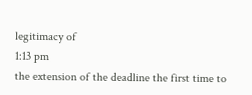legitimacy of
1:13 pm
the extension of the deadline the first time to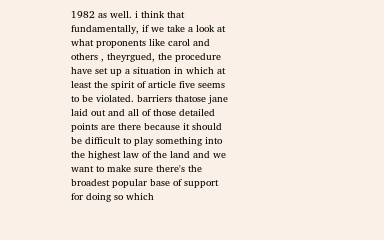1982 as well. i think that fundamentally, if we take a look at what proponents like carol and others , theyrgued, the procedure have set up a situation in which at least the spirit of article five seems to be violated. barriers thatose jane laid out and all of those detailed points are there because it should be difficult to play something into the highest law of the land and we want to make sure there's the broadest popular base of support for doing so which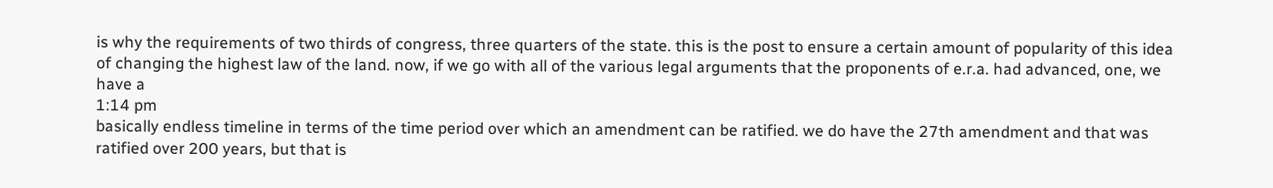is why the requirements of two thirds of congress, three quarters of the state. this is the post to ensure a certain amount of popularity of this idea of changing the highest law of the land. now, if we go with all of the various legal arguments that the proponents of e.r.a. had advanced, one, we have a
1:14 pm
basically endless timeline in terms of the time period over which an amendment can be ratified. we do have the 27th amendment and that was ratified over 200 years, but that is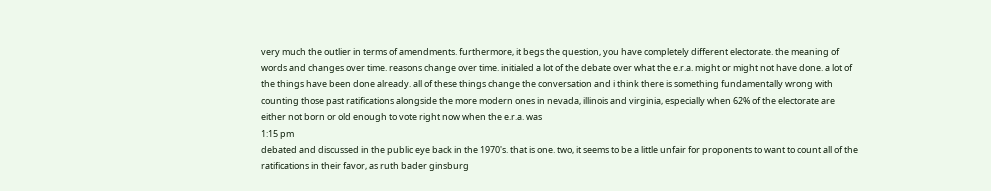very much the outlier in terms of amendments. furthermore, it begs the question, you have completely different electorate. the meaning of words and changes over time. reasons change over time. initialed a lot of the debate over what the e.r.a. might or might not have done. a lot of the things have been done already. all of these things change the conversation and i think there is something fundamentally wrong with counting those past ratifications alongside the more modern ones in nevada, illinois and virginia, especially when 62% of the electorate are either not born or old enough to vote right now when the e.r.a. was
1:15 pm
debated and discussed in the public eye back in the 1970's. that is one. two, it seems to be a little unfair for proponents to want to count all of the ratifications in their favor, as ruth bader ginsburg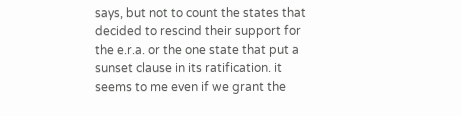says, but not to count the states that decided to rescind their support for the e.r.a. or the one state that put a sunset clause in its ratification. it seems to me even if we grant the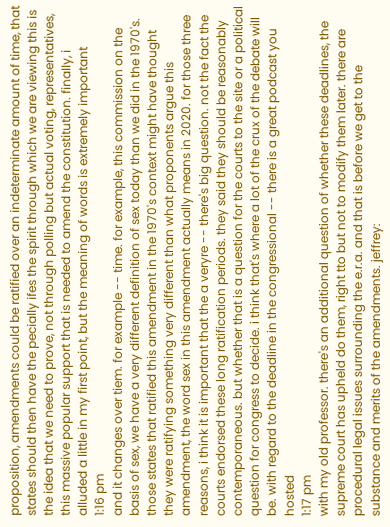proposition, amendments could be ratified over an indeterminate amount of time, that states should then have the pecially ifes the spirit through which we are viewing this is the idea that we need to prove, not through polling but actual voting, representatives, this massive popular support that is needed to amend the constitution. finally, i alluded a little in my first point, but the meaning of words is extremely important
1:16 pm
and it changes over tiem. for example -- time. for example, this commission on the basis of sex, we have a very different definition of sex today than we did in the 1970's. those states that ratified this amendment in the 1970's context might have thought they were ratifying something very different than what proponents argue this amendment, the word sex in this amendment actually means in 2020. for those three reasons, i think it is important that the a veryre -- there's big question. not the fact the courts endorsed these long ratification periods. they said they should be reasonably contemporaneous. but whether that is a question for the courts to the site or a political question for congress to decide. i think that's where a lot of the crux of the debate will be. with regard to the deadline in the congressional -- there is a great podcast you hosted
1:17 pm
with my old professor. there's an additional question of whether these deadlines, the supreme court has upheld do them, right tto but not to modify them later. there are procedural legal issues surrounding the e.r.a. and that is before we get to the substance and merits of the amendments. jeffrey: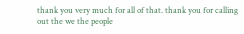thank you very much for all of that. thank you for calling out the we the people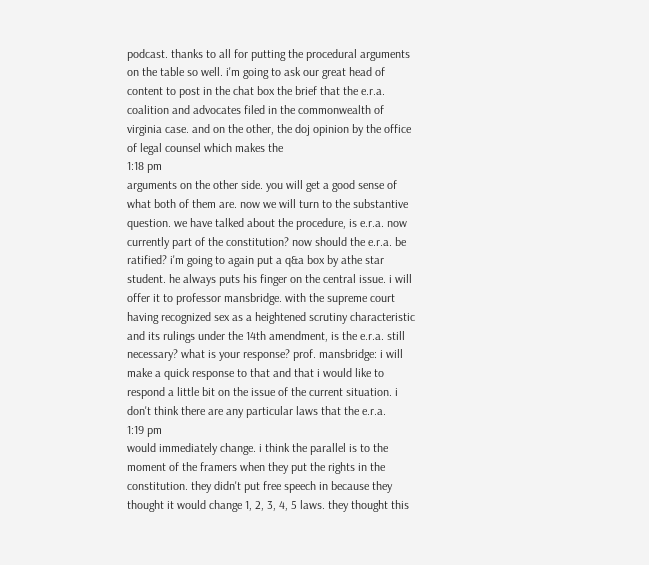podcast. thanks to all for putting the procedural arguments on the table so well. i'm going to ask our great head of content to post in the chat box the brief that the e.r.a. coalition and advocates filed in the commonwealth of virginia case. and on the other, the doj opinion by the office of legal counsel which makes the
1:18 pm
arguments on the other side. you will get a good sense of what both of them are. now we will turn to the substantive question. we have talked about the procedure, is e.r.a. now currently part of the constitution? now should the e.r.a. be ratified? i'm going to again put a q&a box by athe star student. he always puts his finger on the central issue. i will offer it to professor mansbridge. with the supreme court having recognized sex as a heightened scrutiny characteristic and its rulings under the 14th amendment, is the e.r.a. still necessary? what is your response? prof. mansbridge: i will make a quick response to that and that i would like to respond a little bit on the issue of the current situation. i don't think there are any particular laws that the e.r.a.
1:19 pm
would immediately change. i think the parallel is to the moment of the framers when they put the rights in the constitution. they didn't put free speech in because they thought it would change 1, 2, 3, 4, 5 laws. they thought this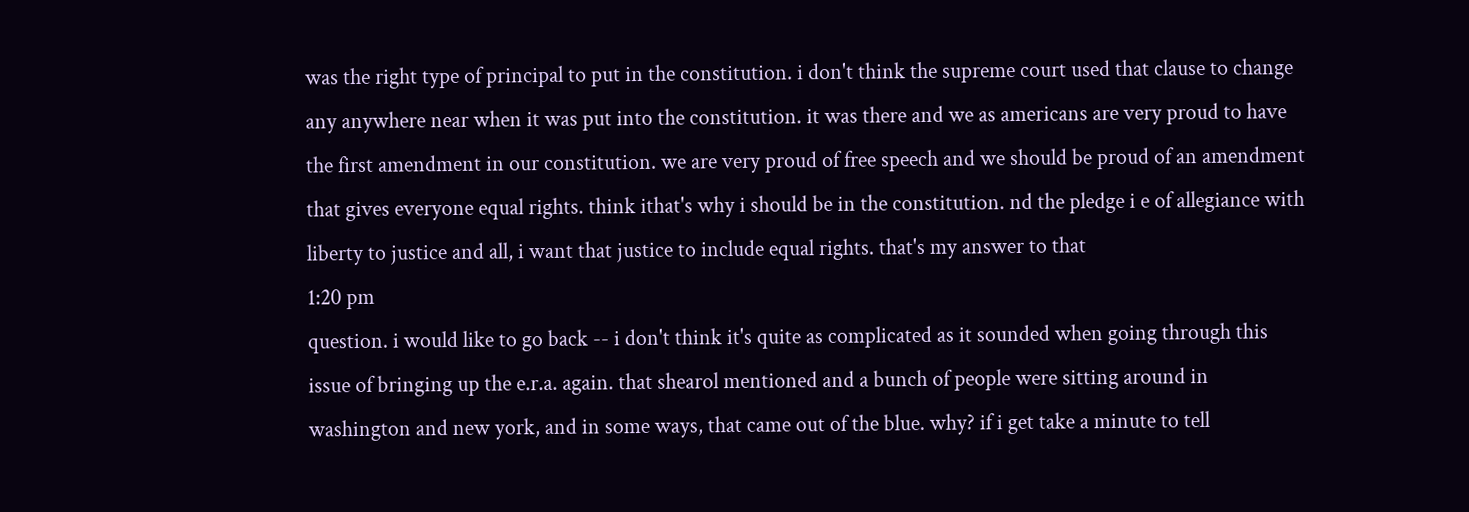was the right type of principal to put in the constitution. i don't think the supreme court used that clause to change any anywhere near when it was put into the constitution. it was there and we as americans are very proud to have the first amendment in our constitution. we are very proud of free speech and we should be proud of an amendment that gives everyone equal rights. think ithat's why i should be in the constitution. nd the pledge i e of allegiance with liberty to justice and all, i want that justice to include equal rights. that's my answer to that
1:20 pm
question. i would like to go back -- i don't think it's quite as complicated as it sounded when going through this issue of bringing up the e.r.a. again. that shearol mentioned and a bunch of people were sitting around in washington and new york, and in some ways, that came out of the blue. why? if i get take a minute to tell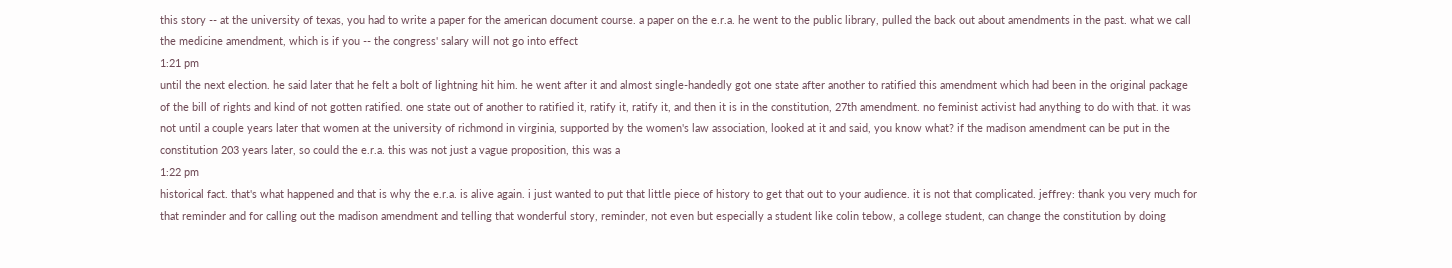this story -- at the university of texas, you had to write a paper for the american document course. a paper on the e.r.a. he went to the public library, pulled the back out about amendments in the past. what we call the medicine amendment, which is if you -- the congress' salary will not go into effect
1:21 pm
until the next election. he said later that he felt a bolt of lightning hit him. he went after it and almost single-handedly got one state after another to ratified this amendment which had been in the original package of the bill of rights and kind of not gotten ratified. one state out of another to ratified it, ratify it, ratify it, and then it is in the constitution, 27th amendment. no feminist activist had anything to do with that. it was not until a couple years later that women at the university of richmond in virginia, supported by the women's law association, looked at it and said, you know what? if the madison amendment can be put in the constitution 203 years later, so could the e.r.a. this was not just a vague proposition, this was a
1:22 pm
historical fact. that's what happened and that is why the e.r.a. is alive again. i just wanted to put that little piece of history to get that out to your audience. it is not that complicated. jeffrey: thank you very much for that reminder and for calling out the madison amendment and telling that wonderful story, reminder, not even but especially a student like colin tebow, a college student, can change the constitution by doing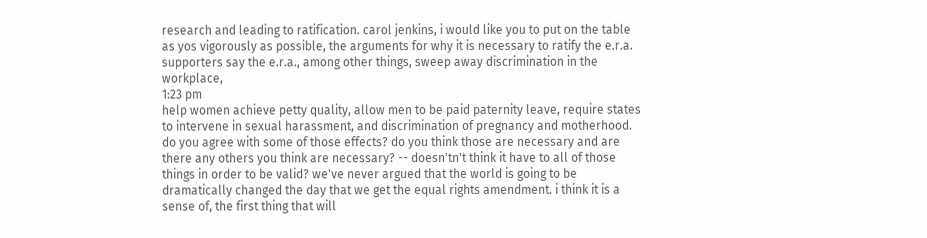research and leading to ratification. carol jenkins, i would like you to put on the table as yos vigorously as possible, the arguments for why it is necessary to ratify the e.r.a. supporters say the e.r.a., among other things, sweep away discrimination in the workplace,
1:23 pm
help women achieve petty quality, allow men to be paid paternity leave, require states to intervene in sexual harassment, and discrimination of pregnancy and motherhood. do you agree with some of those effects? do you think those are necessary and are there any others you think are necessary? -- doesn'tn't think it have to all of those things in order to be valid? we've never argued that the world is going to be dramatically changed the day that we get the equal rights amendment. i think it is a sense of, the first thing that will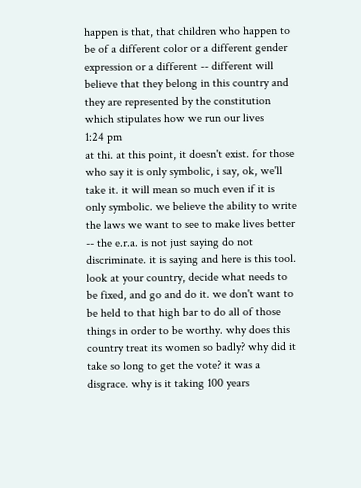happen is that, that children who happen to be of a different color or a different gender expression or a different -- different will believe that they belong in this country and they are represented by the constitution which stipulates how we run our lives
1:24 pm
at thi. at this point, it doesn't exist. for those who say it is only symbolic, i say, ok, we'll take it. it will mean so much even if it is only symbolic. we believe the ability to write the laws we want to see to make lives better -- the e.r.a. is not just saying do not discriminate. it is saying and here is this tool. look at your country, decide what needs to be fixed, and go and do it. we don't want to be held to that high bar to do all of those things in order to be worthy. why does this country treat its women so badly? why did it take so long to get the vote? it was a disgrace. why is it taking 100 years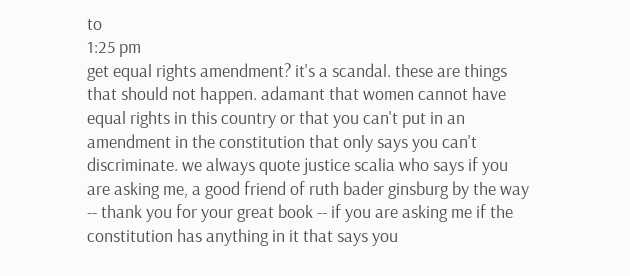to
1:25 pm
get equal rights amendment? it's a scandal. these are things that should not happen. adamant that women cannot have equal rights in this country or that you can't put in an amendment in the constitution that only says you can't discriminate. we always quote justice scalia who says if you are asking me, a good friend of ruth bader ginsburg by the way -- thank you for your great book -- if you are asking me if the constitution has anything in it that says you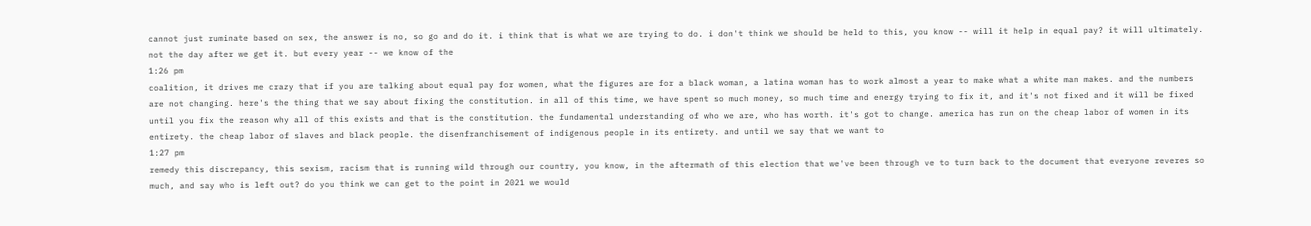cannot just ruminate based on sex, the answer is no, so go and do it. i think that is what we are trying to do. i don't think we should be held to this, you know -- will it help in equal pay? it will ultimately. not the day after we get it. but every year -- we know of the
1:26 pm
coalition, it drives me crazy that if you are talking about equal pay for women, what the figures are for a black woman, a latina woman has to work almost a year to make what a white man makes. and the numbers are not changing. here's the thing that we say about fixing the constitution. in all of this time, we have spent so much money, so much time and energy trying to fix it, and it's not fixed and it will be fixed until you fix the reason why all of this exists and that is the constitution. the fundamental understanding of who we are, who has worth. it's got to change. america has run on the cheap labor of women in its entirety. the cheap labor of slaves and black people. the disenfranchisement of indigenous people in its entirety. and until we say that we want to
1:27 pm
remedy this discrepancy, this sexism, racism that is running wild through our country, you know, in the aftermath of this election that we've been through ve to turn back to the document that everyone reveres so much, and say who is left out? do you think we can get to the point in 2021 we would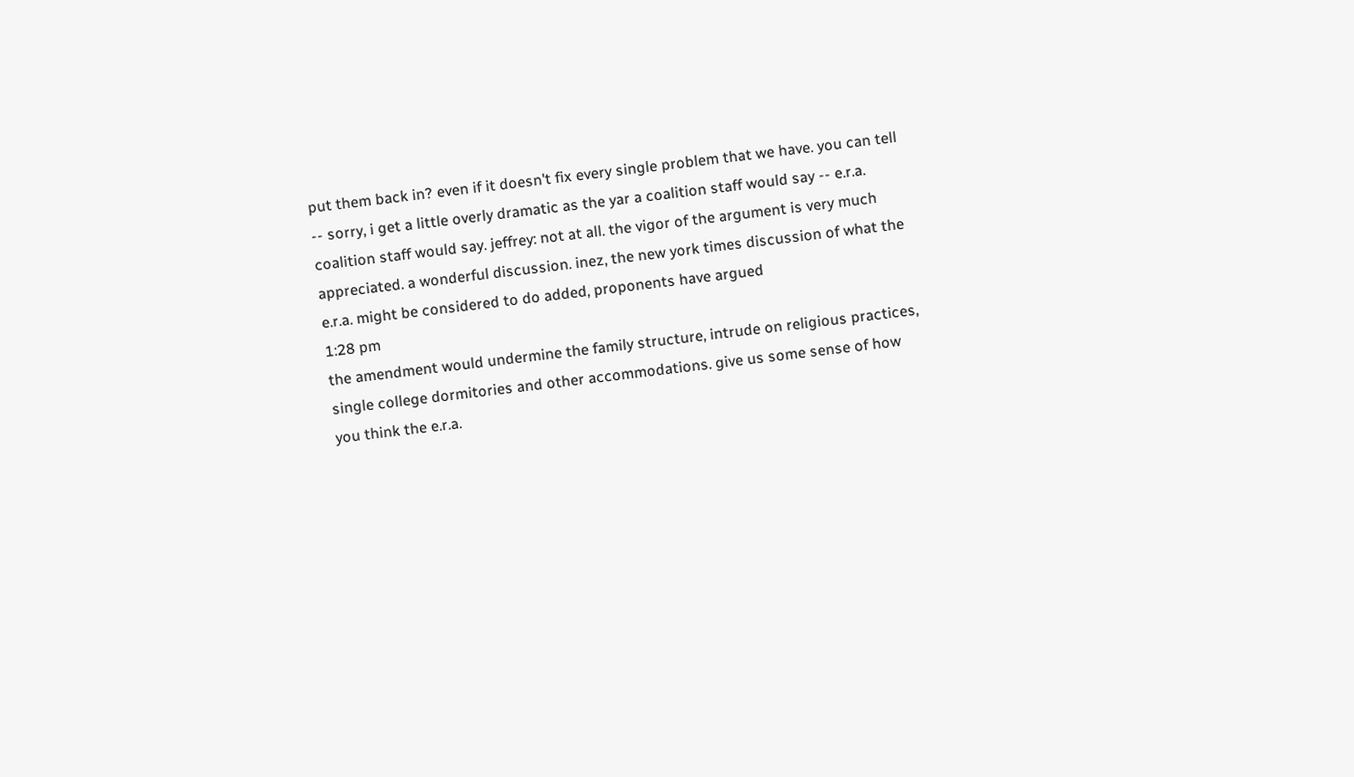put them back in? even if it doesn't fix every single problem that we have. you can tell -- sorry, i get a little overly dramatic as the yar a coalition staff would say -- e.r.a. coalition staff would say. jeffrey: not at all. the vigor of the argument is very much appreciated. a wonderful discussion. inez, the new york times discussion of what the e.r.a. might be considered to do added, proponents have argued
1:28 pm
the amendment would undermine the family structure, intrude on religious practices, single college dormitories and other accommodations. give us some sense of how you think the e.r.a.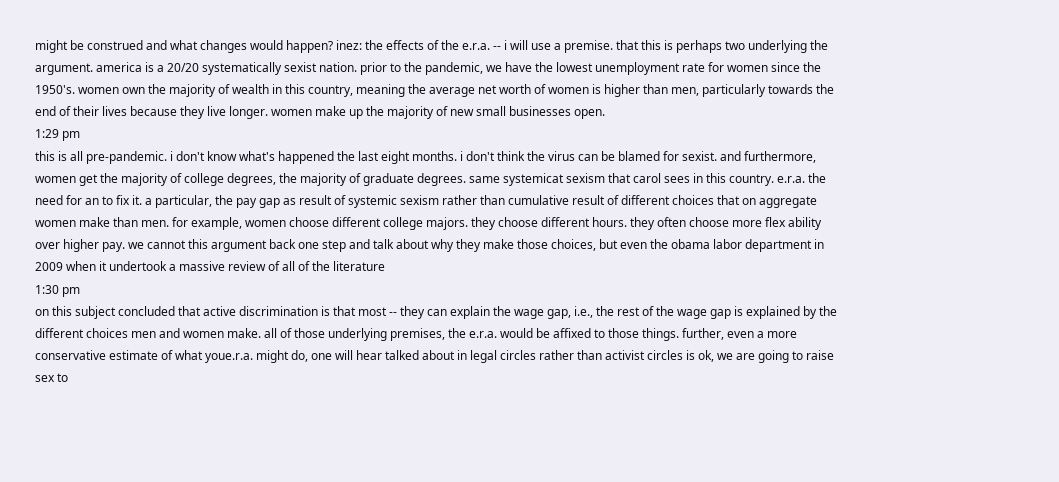might be construed and what changes would happen? inez: the effects of the e.r.a. -- i will use a premise. that this is perhaps two underlying the argument. america is a 20/20 systematically sexist nation. prior to the pandemic, we have the lowest unemployment rate for women since the 1950's. women own the majority of wealth in this country, meaning the average net worth of women is higher than men, particularly towards the end of their lives because they live longer. women make up the majority of new small businesses open.
1:29 pm
this is all pre-pandemic. i don't know what's happened the last eight months. i don't think the virus can be blamed for sexist. and furthermore, women get the majority of college degrees, the majority of graduate degrees. same systemicat sexism that carol sees in this country. e.r.a. the need for an to fix it. a particular, the pay gap as result of systemic sexism rather than cumulative result of different choices that on aggregate women make than men. for example, women choose different college majors. they choose different hours. they often choose more flex ability over higher pay. we cannot this argument back one step and talk about why they make those choices, but even the obama labor department in 2009 when it undertook a massive review of all of the literature
1:30 pm
on this subject concluded that active discrimination is that most -- they can explain the wage gap, i.e., the rest of the wage gap is explained by the different choices men and women make. all of those underlying premises, the e.r.a. would be affixed to those things. further, even a more conservative estimate of what youe.r.a. might do, one will hear talked about in legal circles rather than activist circles is ok, we are going to raise sex to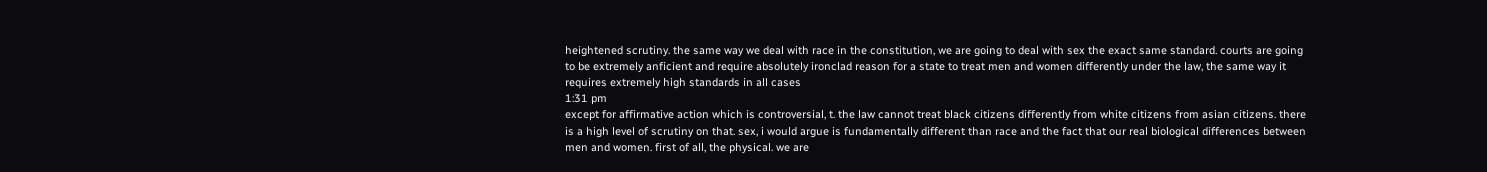heightened scrutiny. the same way we deal with race in the constitution, we are going to deal with sex the exact same standard. courts are going to be extremely anficient and require absolutely ironclad reason for a state to treat men and women differently under the law, the same way it requires extremely high standards in all cases
1:31 pm
except for affirmative action which is controversial, t. the law cannot treat black citizens differently from white citizens from asian citizens. there is a high level of scrutiny on that. sex, i would argue is fundamentally different than race and the fact that our real biological differences between men and women. first of all, the physical. we are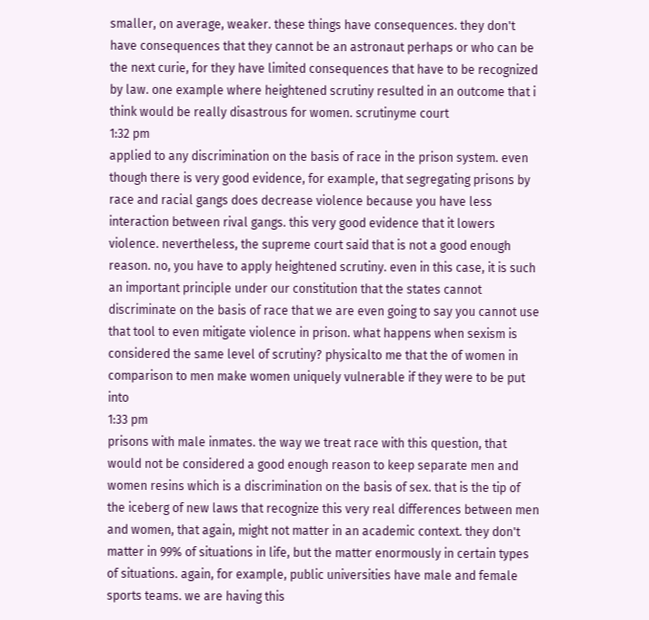smaller, on average, weaker. these things have consequences. they don't have consequences that they cannot be an astronaut perhaps or who can be the next curie, for they have limited consequences that have to be recognized by law. one example where heightened scrutiny resulted in an outcome that i think would be really disastrous for women. scrutinyme court
1:32 pm
applied to any discrimination on the basis of race in the prison system. even though there is very good evidence, for example, that segregating prisons by race and racial gangs does decrease violence because you have less interaction between rival gangs. this very good evidence that it lowers violence. nevertheless, the supreme court said that is not a good enough reason. no, you have to apply heightened scrutiny. even in this case, it is such an important principle under our constitution that the states cannot discriminate on the basis of race that we are even going to say you cannot use that tool to even mitigate violence in prison. what happens when sexism is considered the same level of scrutiny? physicalto me that the of women in comparison to men make women uniquely vulnerable if they were to be put into
1:33 pm
prisons with male inmates. the way we treat race with this question, that would not be considered a good enough reason to keep separate men and women resins which is a discrimination on the basis of sex. that is the tip of the iceberg of new laws that recognize this very real differences between men and women, that again, might not matter in an academic context. they don't matter in 99% of situations in life, but the matter enormously in certain types of situations. again, for example, public universities have male and female sports teams. we are having this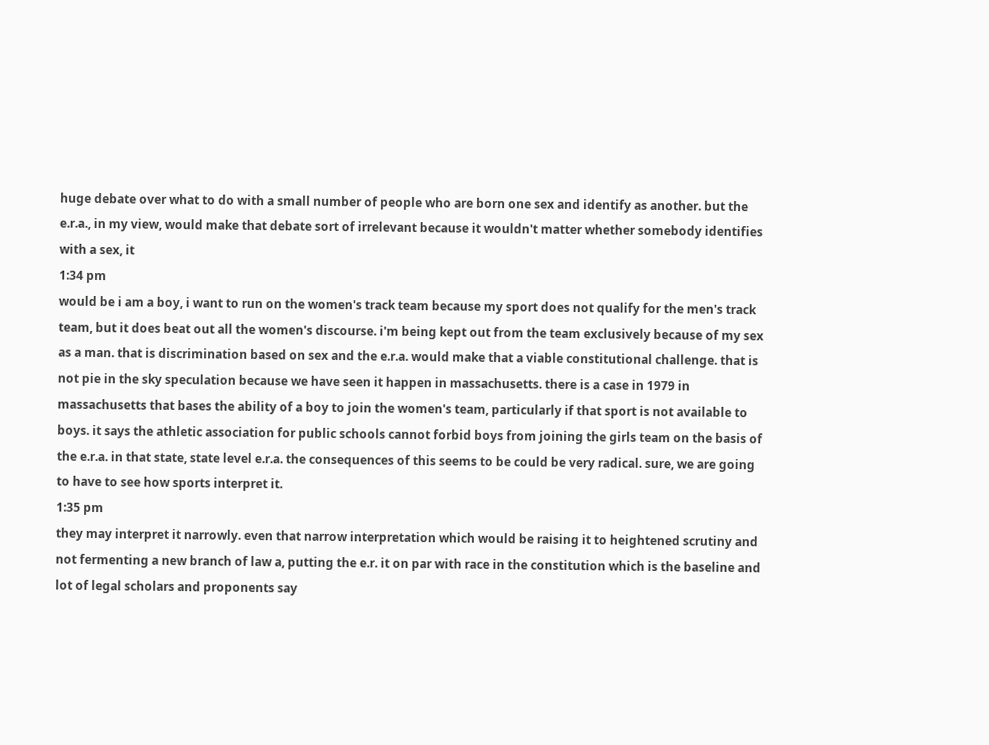huge debate over what to do with a small number of people who are born one sex and identify as another. but the e.r.a., in my view, would make that debate sort of irrelevant because it wouldn't matter whether somebody identifies with a sex, it
1:34 pm
would be i am a boy, i want to run on the women's track team because my sport does not qualify for the men's track team, but it does beat out all the women's discourse. i'm being kept out from the team exclusively because of my sex as a man. that is discrimination based on sex and the e.r.a. would make that a viable constitutional challenge. that is not pie in the sky speculation because we have seen it happen in massachusetts. there is a case in 1979 in massachusetts that bases the ability of a boy to join the women's team, particularly if that sport is not available to boys. it says the athletic association for public schools cannot forbid boys from joining the girls team on the basis of the e.r.a. in that state, state level e.r.a. the consequences of this seems to be could be very radical. sure, we are going to have to see how sports interpret it.
1:35 pm
they may interpret it narrowly. even that narrow interpretation which would be raising it to heightened scrutiny and not fermenting a new branch of law a, putting the e.r. it on par with race in the constitution which is the baseline and lot of legal scholars and proponents say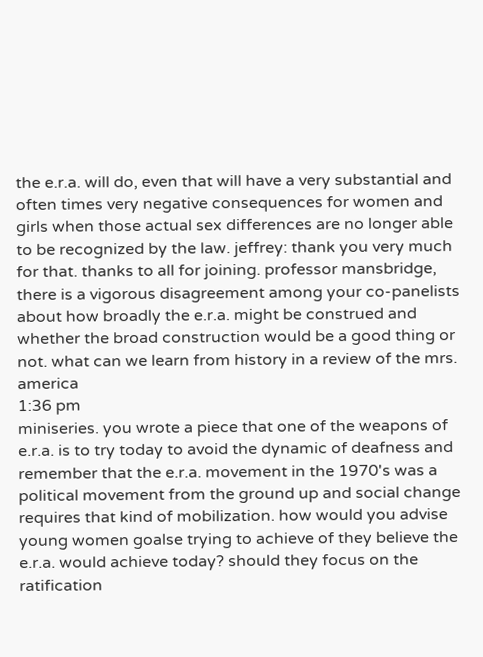the e.r.a. will do, even that will have a very substantial and often times very negative consequences for women and girls when those actual sex differences are no longer able to be recognized by the law. jeffrey: thank you very much for that. thanks to all for joining. professor mansbridge, there is a vigorous disagreement among your co-panelists about how broadly the e.r.a. might be construed and whether the broad construction would be a good thing or not. what can we learn from history in a review of the mrs. america
1:36 pm
miniseries. you wrote a piece that one of the weapons of e.r.a. is to try today to avoid the dynamic of deafness and remember that the e.r.a. movement in the 1970's was a political movement from the ground up and social change requires that kind of mobilization. how would you advise young women goalse trying to achieve of they believe the e.r.a. would achieve today? should they focus on the ratification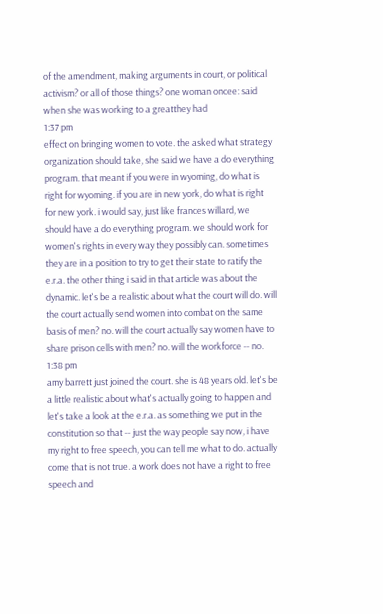of the amendment, making arguments in court, or political activism? or all of those things? one woman oncee: said when she was working to a greatthey had
1:37 pm
effect on bringing women to vote. the asked what strategy organization should take, she said we have a do everything program. that meant if you were in wyoming, do what is right for wyoming. if you are in new york, do what is right for new york. i would say, just like frances willard, we should have a do everything program. we should work for women's rights in every way they possibly can. sometimes they are in a position to try to get their state to ratify the e.r.a. the other thing i said in that article was about the dynamic. let's be a realistic about what the court will do. will the court actually send women into combat on the same basis of men? no. will the court actually say women have to share prison cells with men? no. will the workforce -- no.
1:38 pm
amy barrett just joined the court. she is 48 years old. let's be a little realistic about what's actually going to happen and let's take a look at the e.r.a. as something we put in the constitution so that -- just the way people say now, i have my right to free speech, you can tell me what to do. actually come that is not true. a work does not have a right to free speech and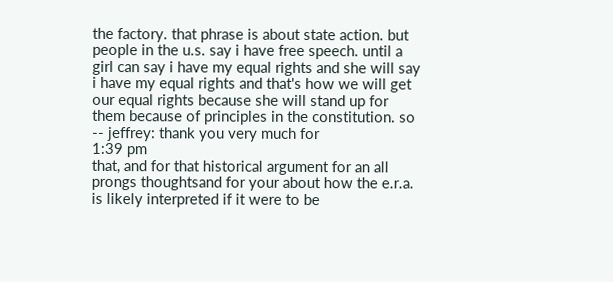the factory. that phrase is about state action. but people in the u.s. say i have free speech. until a girl can say i have my equal rights and she will say i have my equal rights and that's how we will get our equal rights because she will stand up for them because of principles in the constitution. so -- jeffrey: thank you very much for
1:39 pm
that, and for that historical argument for an all prongs thoughtsand for your about how the e.r.a. is likely interpreted if it were to be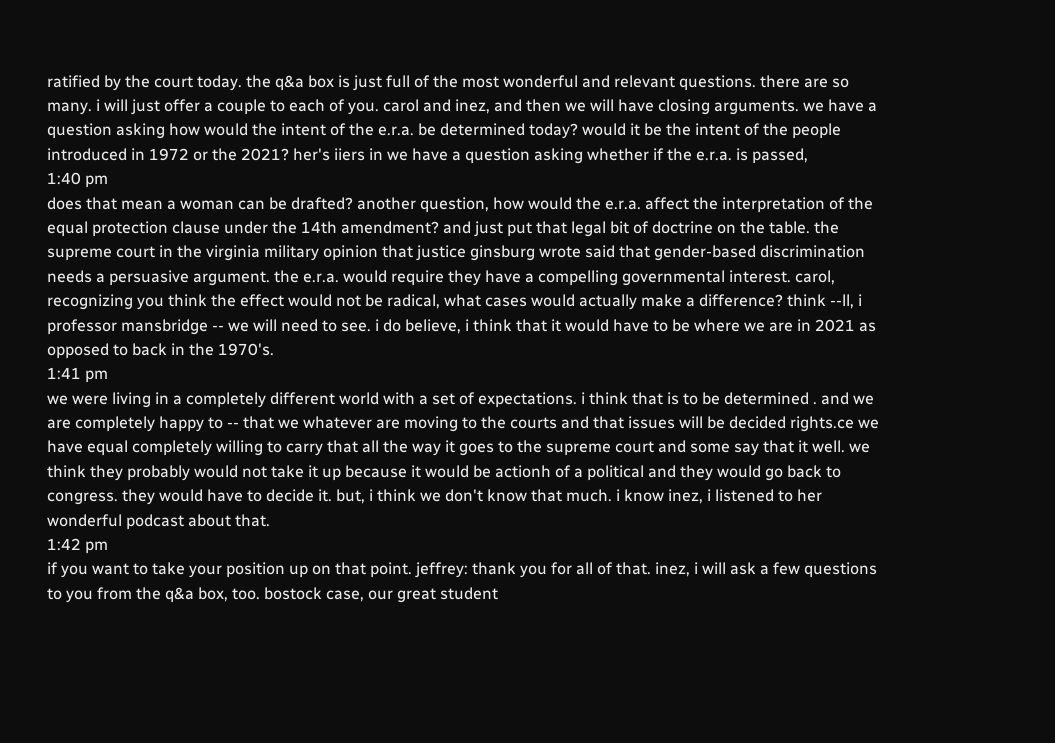ratified by the court today. the q&a box is just full of the most wonderful and relevant questions. there are so many. i will just offer a couple to each of you. carol and inez, and then we will have closing arguments. we have a question asking how would the intent of the e.r.a. be determined today? would it be the intent of the people introduced in 1972 or the 2021? her's iiers in we have a question asking whether if the e.r.a. is passed,
1:40 pm
does that mean a woman can be drafted? another question, how would the e.r.a. affect the interpretation of the equal protection clause under the 14th amendment? and just put that legal bit of doctrine on the table. the supreme court in the virginia military opinion that justice ginsburg wrote said that gender-based discrimination needs a persuasive argument. the e.r.a. would require they have a compelling governmental interest. carol, recognizing you think the effect would not be radical, what cases would actually make a difference? think --ll, i professor mansbridge -- we will need to see. i do believe, i think that it would have to be where we are in 2021 as opposed to back in the 1970's.
1:41 pm
we were living in a completely different world with a set of expectations. i think that is to be determined . and we are completely happy to -- that we whatever are moving to the courts and that issues will be decided rights.ce we have equal completely willing to carry that all the way it goes to the supreme court and some say that it well. we think they probably would not take it up because it would be actionh of a political and they would go back to congress. they would have to decide it. but, i think we don't know that much. i know inez, i listened to her wonderful podcast about that.
1:42 pm
if you want to take your position up on that point. jeffrey: thank you for all of that. inez, i will ask a few questions to you from the q&a box, too. bostock case, our great student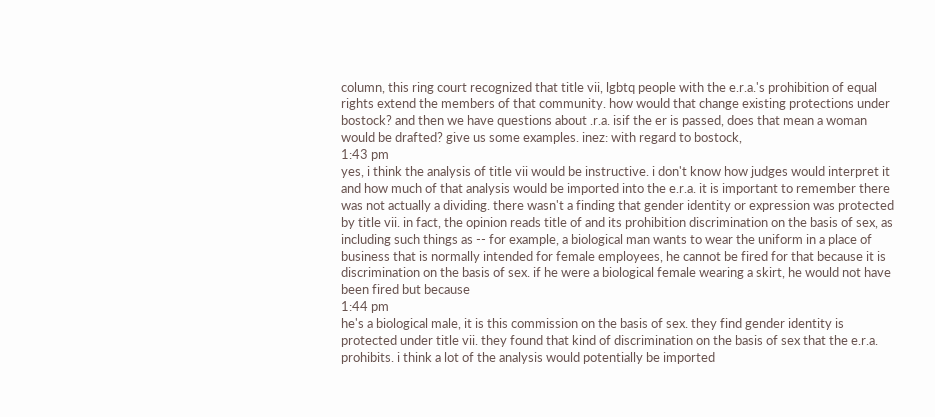column, this ring court recognized that title vii, lgbtq people with the e.r.a.'s prohibition of equal rights extend the members of that community. how would that change existing protections under bostock? and then we have questions about .r.a. isif the er is passed, does that mean a woman would be drafted? give us some examples. inez: with regard to bostock,
1:43 pm
yes, i think the analysis of title vii would be instructive. i don't know how judges would interpret it and how much of that analysis would be imported into the e.r.a. it is important to remember there was not actually a dividing. there wasn't a finding that gender identity or expression was protected by title vii. in fact, the opinion reads title of and its prohibition discrimination on the basis of sex, as including such things as -- for example, a biological man wants to wear the uniform in a place of business that is normally intended for female employees, he cannot be fired for that because it is discrimination on the basis of sex. if he were a biological female wearing a skirt, he would not have been fired but because
1:44 pm
he's a biological male, it is this commission on the basis of sex. they find gender identity is protected under title vii. they found that kind of discrimination on the basis of sex that the e.r.a. prohibits. i think a lot of the analysis would potentially be imported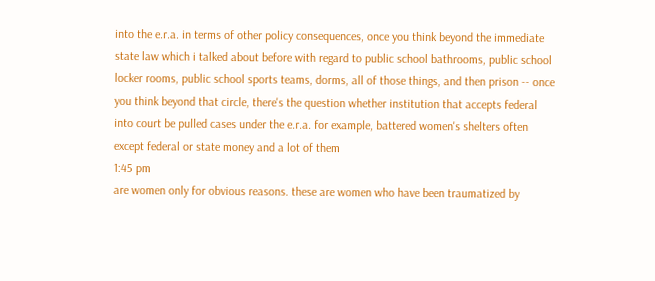into the e.r.a. in terms of other policy consequences, once you think beyond the immediate state law which i talked about before with regard to public school bathrooms, public school locker rooms, public school sports teams, dorms, all of those things, and then prison -- once you think beyond that circle, there's the question whether institution that accepts federal into court be pulled cases under the e.r.a. for example, battered women's shelters often except federal or state money and a lot of them
1:45 pm
are women only for obvious reasons. these are women who have been traumatized by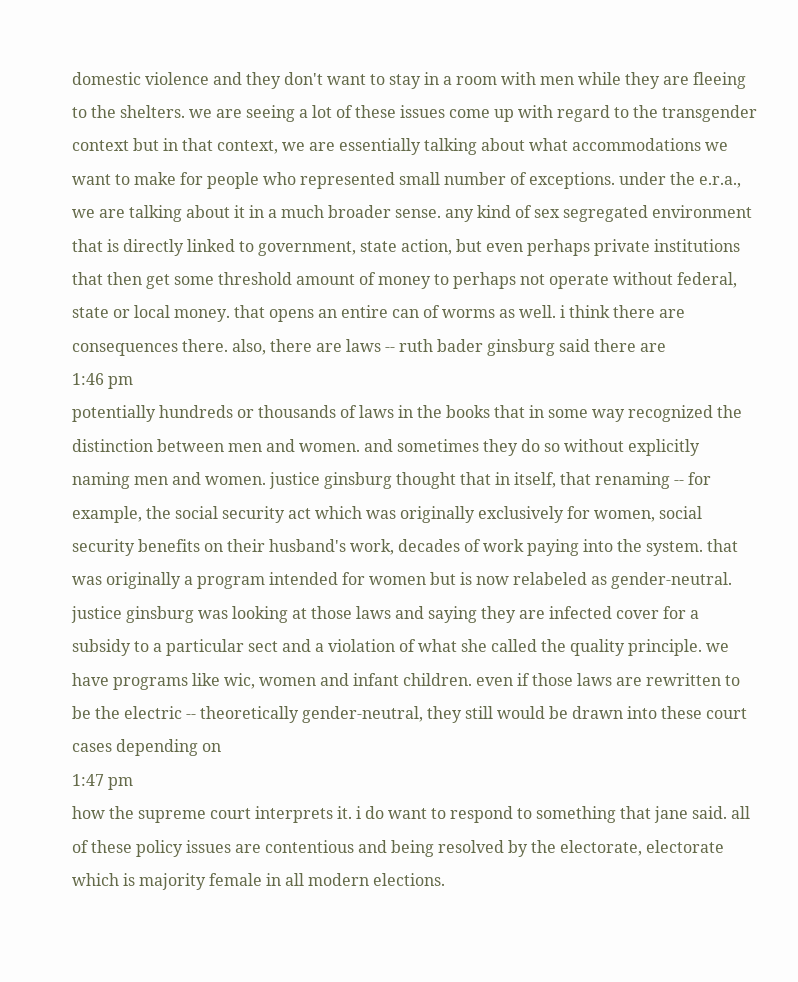domestic violence and they don't want to stay in a room with men while they are fleeing to the shelters. we are seeing a lot of these issues come up with regard to the transgender context but in that context, we are essentially talking about what accommodations we want to make for people who represented small number of exceptions. under the e.r.a., we are talking about it in a much broader sense. any kind of sex segregated environment that is directly linked to government, state action, but even perhaps private institutions that then get some threshold amount of money to perhaps not operate without federal, state or local money. that opens an entire can of worms as well. i think there are consequences there. also, there are laws -- ruth bader ginsburg said there are
1:46 pm
potentially hundreds or thousands of laws in the books that in some way recognized the distinction between men and women. and sometimes they do so without explicitly naming men and women. justice ginsburg thought that in itself, that renaming -- for example, the social security act which was originally exclusively for women, social security benefits on their husband's work, decades of work paying into the system. that was originally a program intended for women but is now relabeled as gender-neutral. justice ginsburg was looking at those laws and saying they are infected cover for a subsidy to a particular sect and a violation of what she called the quality principle. we have programs like wic, women and infant children. even if those laws are rewritten to be the electric -- theoretically gender-neutral, they still would be drawn into these court cases depending on
1:47 pm
how the supreme court interprets it. i do want to respond to something that jane said. all of these policy issues are contentious and being resolved by the electorate, electorate which is majority female in all modern elections.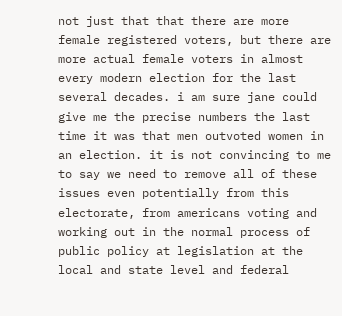not just that that there are more female registered voters, but there are more actual female voters in almost every modern election for the last several decades. i am sure jane could give me the precise numbers the last time it was that men outvoted women in an election. it is not convincing to me to say we need to remove all of these issues even potentially from this electorate, from americans voting and working out in the normal process of public policy at legislation at the local and state level and federal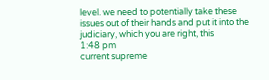level. we need to potentially take these issues out of their hands and put it into the judiciary, which you are right, this
1:48 pm
current supreme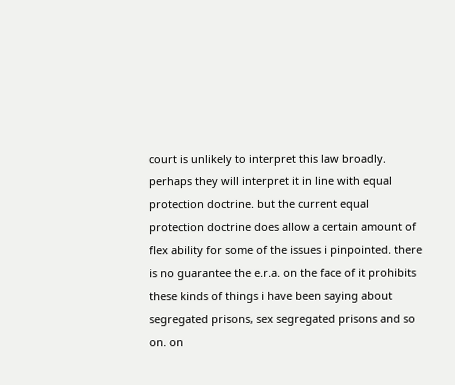court is unlikely to interpret this law broadly. perhaps they will interpret it in line with equal protection doctrine. but the current equal protection doctrine does allow a certain amount of flex ability for some of the issues i pinpointed. there is no guarantee the e.r.a. on the face of it prohibits these kinds of things i have been saying about segregated prisons, sex segregated prisons and so on. on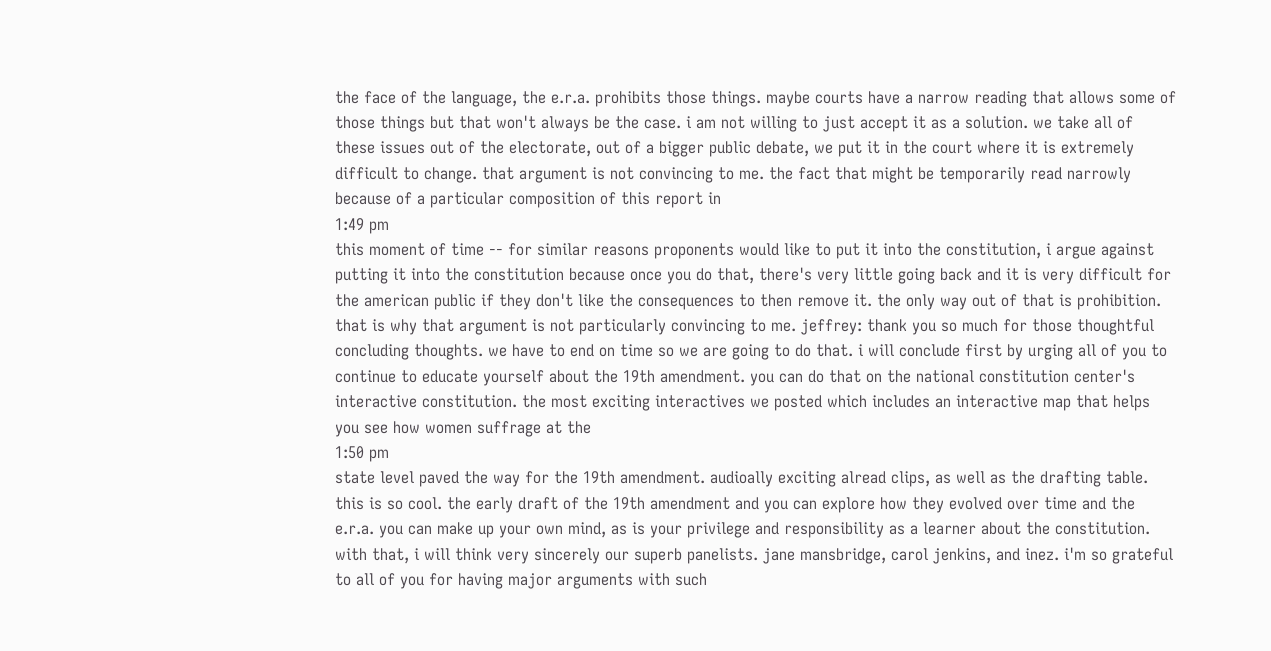the face of the language, the e.r.a. prohibits those things. maybe courts have a narrow reading that allows some of those things but that won't always be the case. i am not willing to just accept it as a solution. we take all of these issues out of the electorate, out of a bigger public debate, we put it in the court where it is extremely difficult to change. that argument is not convincing to me. the fact that might be temporarily read narrowly because of a particular composition of this report in
1:49 pm
this moment of time -- for similar reasons proponents would like to put it into the constitution, i argue against putting it into the constitution because once you do that, there's very little going back and it is very difficult for the american public if they don't like the consequences to then remove it. the only way out of that is prohibition. that is why that argument is not particularly convincing to me. jeffrey: thank you so much for those thoughtful concluding thoughts. we have to end on time so we are going to do that. i will conclude first by urging all of you to continue to educate yourself about the 19th amendment. you can do that on the national constitution center's interactive constitution. the most exciting interactives we posted which includes an interactive map that helps you see how women suffrage at the
1:50 pm
state level paved the way for the 19th amendment. audioally exciting alread clips, as well as the drafting table. this is so cool. the early draft of the 19th amendment and you can explore how they evolved over time and the e.r.a. you can make up your own mind, as is your privilege and responsibility as a learner about the constitution. with that, i will think very sincerely our superb panelists. jane mansbridge, carol jenkins, and inez. i'm so grateful to all of you for having major arguments with such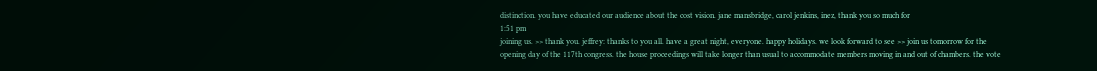distinction. you have educated our audience about the cost vision. jane mansbridge, carol jenkins, inez, thank you so much for
1:51 pm
joining us. >> thank you. jeffrey: thanks to you all. have a great night, everyone. happy holidays. we look forward to see >> join us tomorrow for the opening day of the 117th congress. the house proceedings will take longer than usual to accommodate members moving in and out of chambers. the vote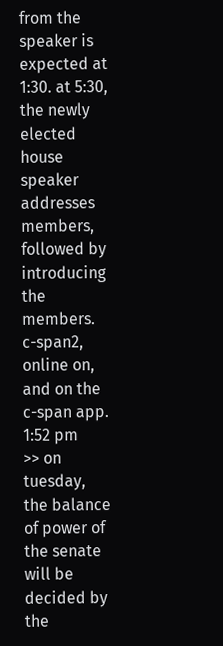from the speaker is expected at 1:30. at 5:30, the newly elected house speaker addresses members, followed by introducing the members. c-span2, online on, and on the c-span app.
1:52 pm
>> on tuesday, the balance of power of the senate will be decided by the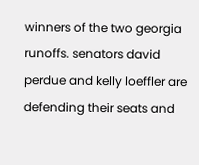winners of the two georgia runoffs. senators david perdue and kelly loeffler are defending their seats and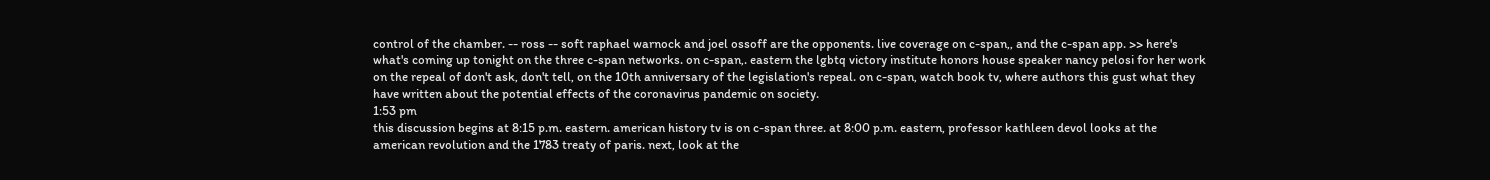control of the chamber. -- ross -- soft raphael warnock and joel ossoff are the opponents. live coverage on c-span,, and the c-span app. >> here's what's coming up tonight on the three c-span networks. on c-span,. eastern the lgbtq victory institute honors house speaker nancy pelosi for her work on the repeal of don't ask, don't tell, on the 10th anniversary of the legislation's repeal. on c-span, watch book tv, where authors this gust what they have written about the potential effects of the coronavirus pandemic on society.
1:53 pm
this discussion begins at 8:15 p.m. eastern. american history tv is on c-span three. at 8:00 p.m. eastern, professor kathleen devol looks at the american revolution and the 1783 treaty of paris. next, look at the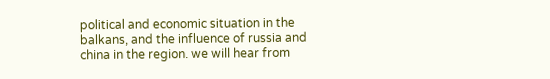political and economic situation in the balkans, and the influence of russia and china in the region. we will hear from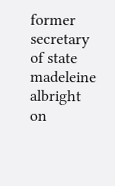former secretary of state madeleine albright on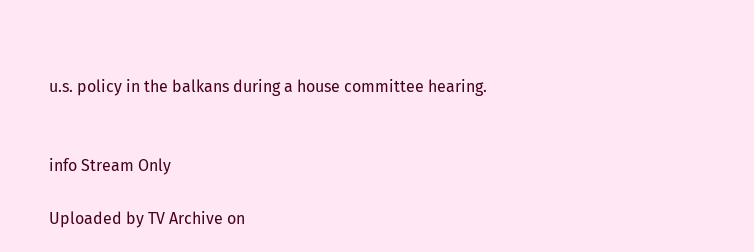u.s. policy in the balkans during a house committee hearing.


info Stream Only

Uploaded by TV Archive on